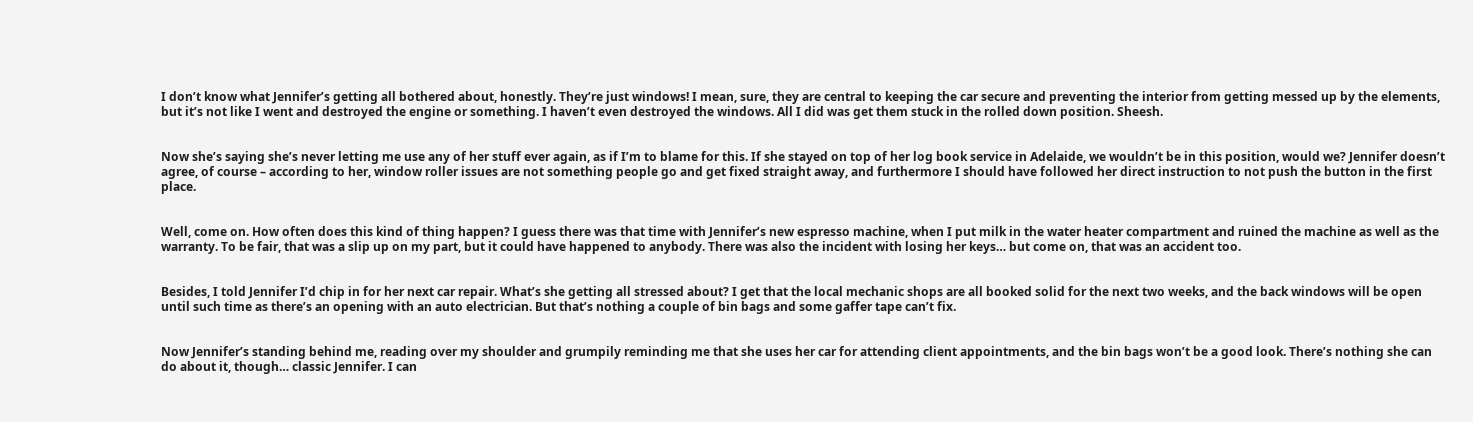I don’t know what Jennifer’s getting all bothered about, honestly. They’re just windows! I mean, sure, they are central to keeping the car secure and preventing the interior from getting messed up by the elements, but it’s not like I went and destroyed the engine or something. I haven’t even destroyed the windows. All I did was get them stuck in the rolled down position. Sheesh.


Now she’s saying she’s never letting me use any of her stuff ever again, as if I’m to blame for this. If she stayed on top of her log book service in Adelaide, we wouldn’t be in this position, would we? Jennifer doesn’t agree, of course – according to her, window roller issues are not something people go and get fixed straight away, and furthermore I should have followed her direct instruction to not push the button in the first place.


Well, come on. How often does this kind of thing happen? I guess there was that time with Jennifer’s new espresso machine, when I put milk in the water heater compartment and ruined the machine as well as the warranty. To be fair, that was a slip up on my part, but it could have happened to anybody. There was also the incident with losing her keys… but come on, that was an accident too.


Besides, I told Jennifer I’d chip in for her next car repair. What’s she getting all stressed about? I get that the local mechanic shops are all booked solid for the next two weeks, and the back windows will be open until such time as there’s an opening with an auto electrician. But that’s nothing a couple of bin bags and some gaffer tape can’t fix.


Now Jennifer’s standing behind me, reading over my shoulder and grumpily reminding me that she uses her car for attending client appointments, and the bin bags won’t be a good look. There’s nothing she can do about it, though… classic Jennifer. I can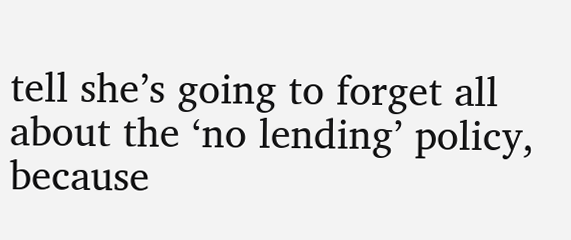tell she’s going to forget all about the ‘no lending’ policy, because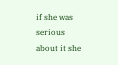if she was serious about it she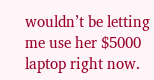wouldn’t be letting me use her $5000 laptop right now.